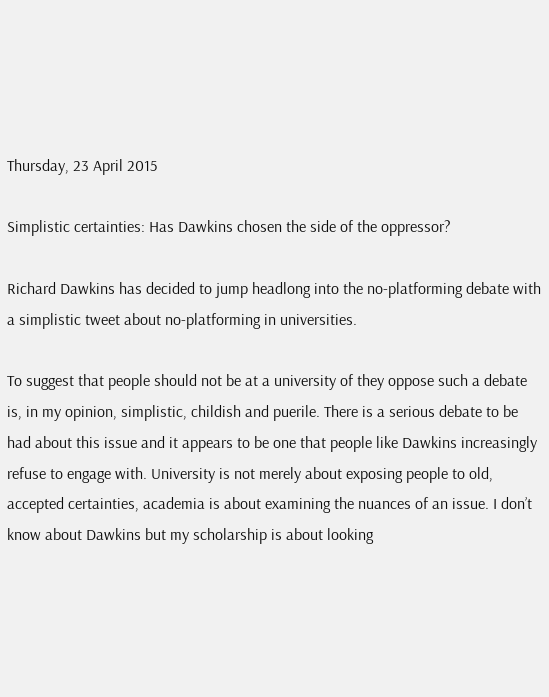Thursday, 23 April 2015

Simplistic certainties: Has Dawkins chosen the side of the oppressor?

Richard Dawkins has decided to jump headlong into the no-platforming debate with a simplistic tweet about no-platforming in universities.

To suggest that people should not be at a university of they oppose such a debate is, in my opinion, simplistic, childish and puerile. There is a serious debate to be had about this issue and it appears to be one that people like Dawkins increasingly refuse to engage with. University is not merely about exposing people to old, accepted certainties, academia is about examining the nuances of an issue. I don’t know about Dawkins but my scholarship is about looking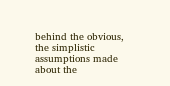behind the obvious, the simplistic assumptions made about the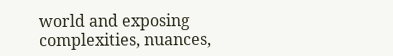world and exposing complexities, nuances,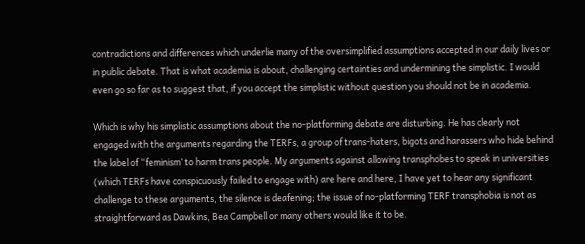contradictions and differences which underlie many of the oversimplified assumptions accepted in our daily lives or in public debate. That is what academia is about, challenging certainties and undermining the simplistic. I would even go so far as to suggest that, if you accept the simplistic without question you should not be in academia.

Which is why his simplistic assumptions about the no-platforming debate are disturbing. He has clearly not engaged with the arguments regarding the TERFs, a group of trans-haters, bigots and harassers who hide behind the label of “feminism’ to harm trans people. My arguments against allowing transphobes to speak in universities (which TERFs have conspicuously failed to engage with) are here and here, I have yet to hear any significant challenge to these arguments, the silence is deafening; the issue of no-platforming TERF transphobia is not as straightforward as Dawkins, Bea Campbell or many others would like it to be.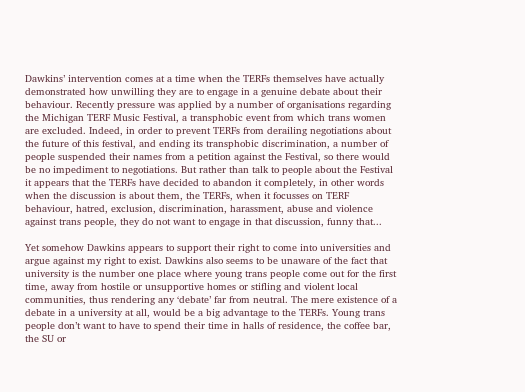Dawkins’ intervention comes at a time when the TERFs themselves have actually demonstrated how unwilling they are to engage in a genuine debate about their behaviour. Recently pressure was applied by a number of organisations regarding the Michigan TERF Music Festival, a transphobic event from which trans women are excluded. Indeed, in order to prevent TERFs from derailing negotiations about the future of this festival, and ending its transphobic discrimination, a number of people suspended their names from a petition against the Festival, so there would be no impediment to negotiations. But rather than talk to people about the Festival it appears that the TERFs have decided to abandon it completely, in other words when the discussion is about them, the TERFs, when it focusses on TERF behaviour, hatred, exclusion, discrimination, harassment, abuse and violence against trans people, they do not want to engage in that discussion, funny that...

Yet somehow Dawkins appears to support their right to come into universities and argue against my right to exist. Dawkins also seems to be unaware of the fact that university is the number one place where young trans people come out for the first time, away from hostile or unsupportive homes or stifling and violent local communities, thus rendering any ‘debate’ far from neutral. The mere existence of a debate in a university at all, would be a big advantage to the TERFs. Young trans people don’t want to have to spend their time in halls of residence, the coffee bar, the SU or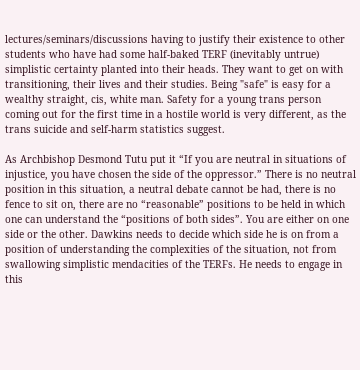lectures/seminars/discussions having to justify their existence to other students who have had some half-baked TERF (inevitably untrue) simplistic certainty planted into their heads. They want to get on with transitioning, their lives and their studies. Being "safe" is easy for a wealthy straight, cis, white man. Safety for a young trans person coming out for the first time in a hostile world is very different, as the trans suicide and self-harm statistics suggest.

As Archbishop Desmond Tutu put it “If you are neutral in situations of injustice, you have chosen the side of the oppressor.” There is no neutral position in this situation, a neutral debate cannot be had, there is no fence to sit on, there are no “reasonable” positions to be held in which one can understand the “positions of both sides”. You are either on one side or the other. Dawkins needs to decide which side he is on from a position of understanding the complexities of the situation, not from swallowing simplistic mendacities of the TERFs. He needs to engage in this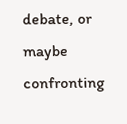debate, or maybe confronting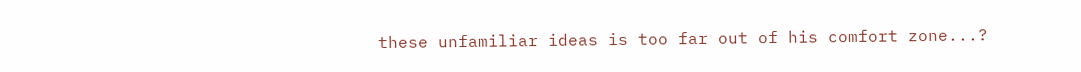these unfamiliar ideas is too far out of his comfort zone...?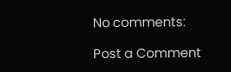No comments:

Post a Comment